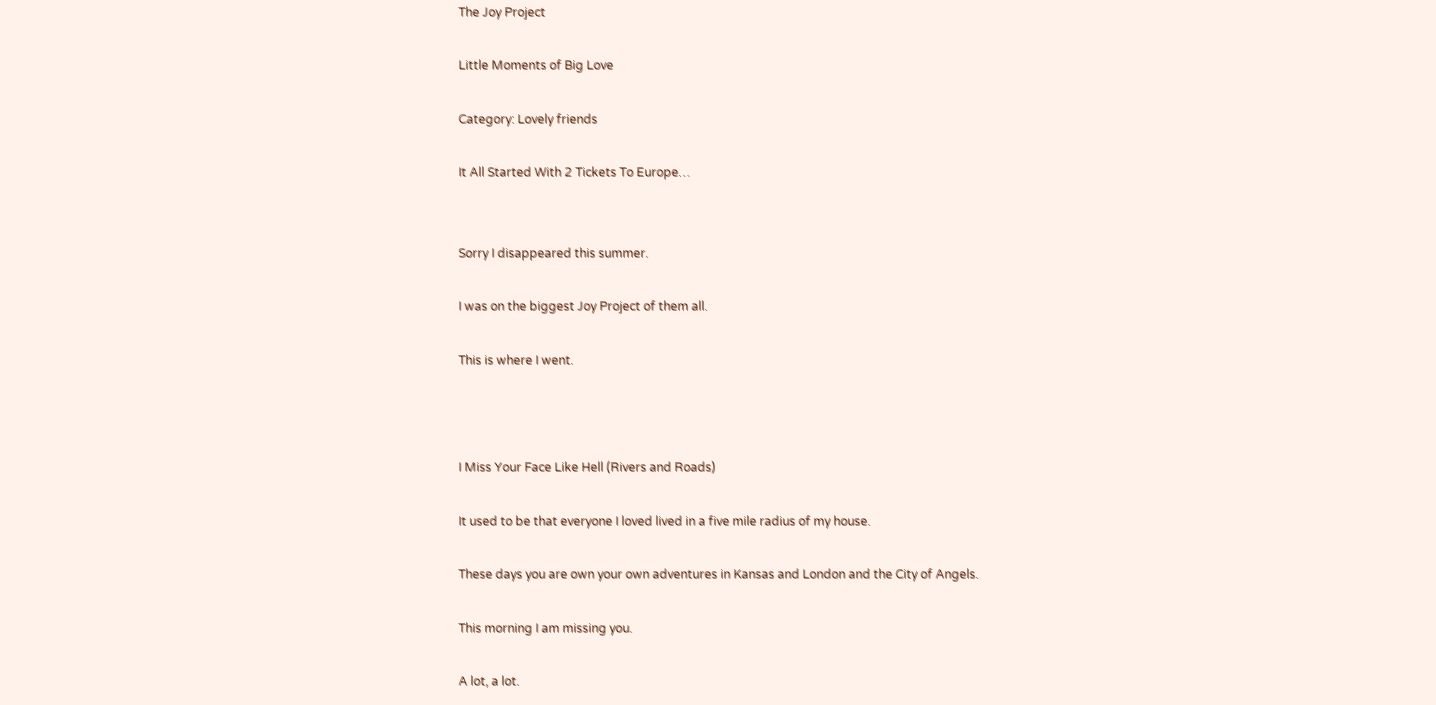The Joy Project

Little Moments of Big Love

Category: Lovely friends

It All Started With 2 Tickets To Europe…


Sorry I disappeared this summer.

I was on the biggest Joy Project of them all.

This is where I went.



I Miss Your Face Like Hell (Rivers and Roads)

It used to be that everyone I loved lived in a five mile radius of my house.

These days you are own your own adventures in Kansas and London and the City of Angels.

This morning I am missing you.

A lot, a lot.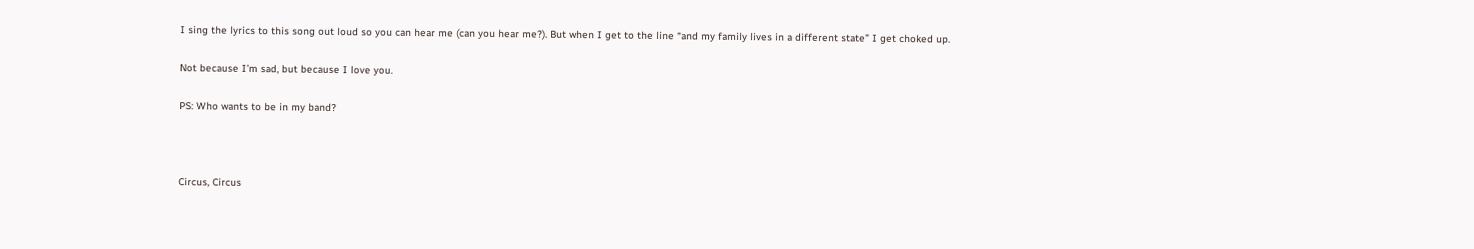I sing the lyrics to this song out loud so you can hear me (can you hear me?). But when I get to the line “and my family lives in a different state” I get choked up.

Not because I’m sad, but because I love you.

PS: Who wants to be in my band?



Circus, Circus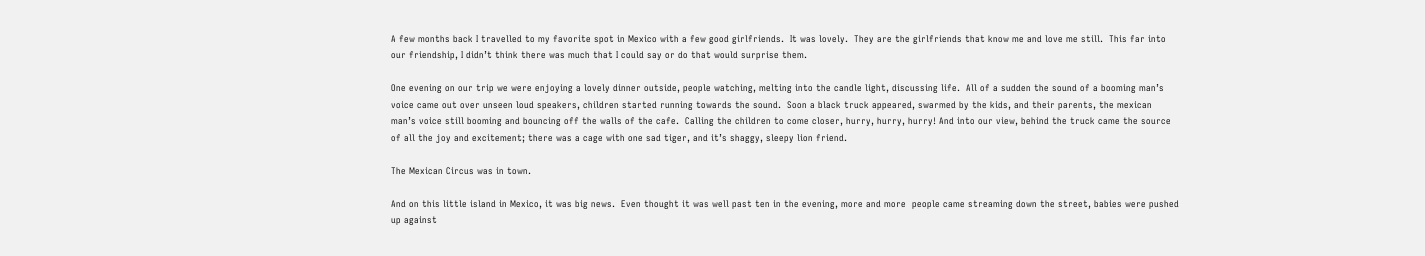A few months back I travelled to my favorite spot in Mexico with a few good girlfriends.  It was lovely.  They are the girlfriends that know me and love me still.  This far into our friendship, I didn’t think there was much that I could say or do that would surprise them.

One evening on our trip we were enjoying a lovely dinner outside, people watching, melting into the candle light, discussing life.  All of a sudden the sound of a booming man’s voice came out over unseen loud speakers, children started running towards the sound.  Soon a black truck appeared, swarmed by the kids, and their parents, the mexican man’s voice still booming and bouncing off the walls of the cafe.  Calling the children to come closer, hurry, hurry, hurry! And into our view, behind the truck came the source of all the joy and excitement; there was a cage with one sad tiger, and it’s shaggy, sleepy lion friend.

The Mexican Circus was in town.

And on this little island in Mexico, it was big news.  Even thought it was well past ten in the evening, more and more  people came streaming down the street, babies were pushed up against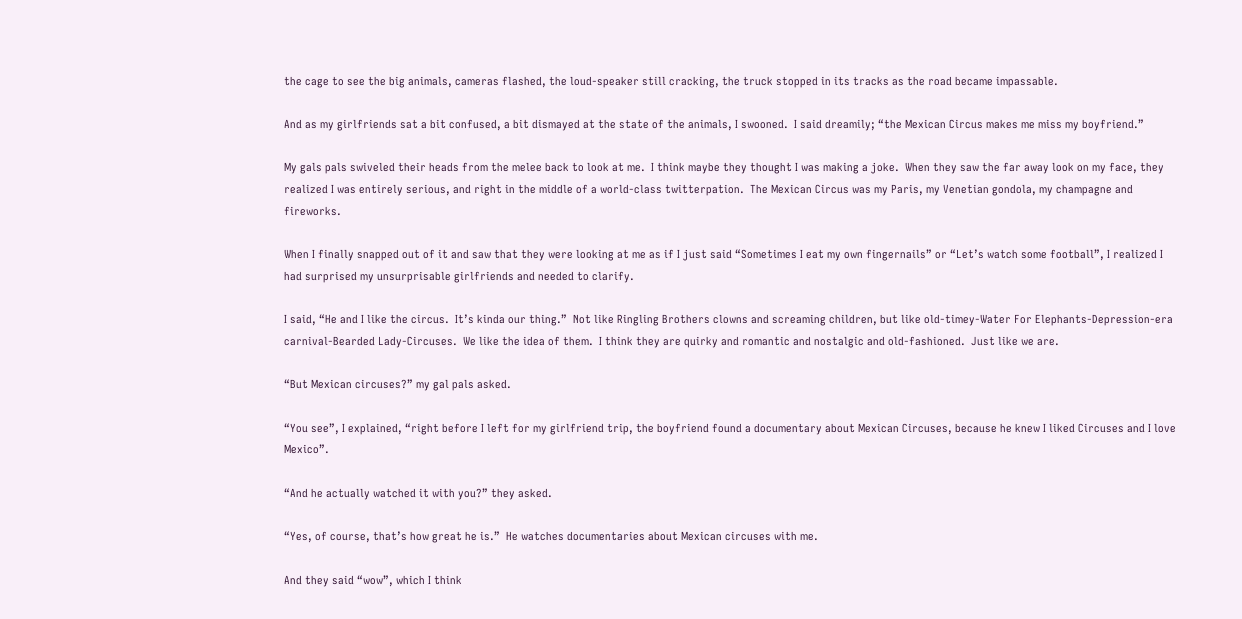the cage to see the big animals, cameras flashed, the loud-speaker still cracking, the truck stopped in its tracks as the road became impassable.

And as my girlfriends sat a bit confused, a bit dismayed at the state of the animals, I swooned.  I said dreamily; “the Mexican Circus makes me miss my boyfriend.”

My gals pals swiveled their heads from the melee back to look at me.  I think maybe they thought I was making a joke.  When they saw the far away look on my face, they realized I was entirely serious, and right in the middle of a world-class twitterpation.  The Mexican Circus was my Paris, my Venetian gondola, my champagne and fireworks.

When I finally snapped out of it and saw that they were looking at me as if I just said “Sometimes I eat my own fingernails” or “Let’s watch some football”, I realized I had surprised my unsurprisable girlfriends and needed to clarify.

I said, “He and I like the circus.  It’s kinda our thing.”  Not like Ringling Brothers clowns and screaming children, but like old-timey-Water For Elephants-Depression-era carnival-Bearded Lady-Circuses.  We like the idea of them.  I think they are quirky and romantic and nostalgic and old-fashioned.  Just like we are.

“But Mexican circuses?” my gal pals asked.

“You see”, I explained, “right before I left for my girlfriend trip, the boyfriend found a documentary about Mexican Circuses, because he knew I liked Circuses and I love Mexico”.

“And he actually watched it with you?” they asked.

“Yes, of course, that’s how great he is.”  He watches documentaries about Mexican circuses with me.

And they said “wow”, which I think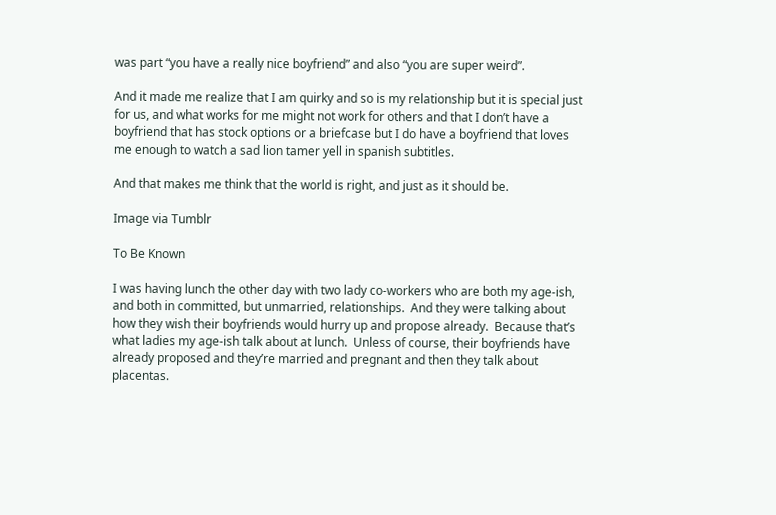was part “you have a really nice boyfriend” and also “you are super weird”.

And it made me realize that I am quirky and so is my relationship but it is special just for us, and what works for me might not work for others and that I don’t have a boyfriend that has stock options or a briefcase but I do have a boyfriend that loves me enough to watch a sad lion tamer yell in spanish subtitles.

And that makes me think that the world is right, and just as it should be.

Image via Tumblr

To Be Known

I was having lunch the other day with two lady co-workers who are both my age-ish, and both in committed, but unmarried, relationships.  And they were talking about how they wish their boyfriends would hurry up and propose already.  Because that’s what ladies my age-ish talk about at lunch.  Unless of course, their boyfriends have already proposed and they’re married and pregnant and then they talk about placentas.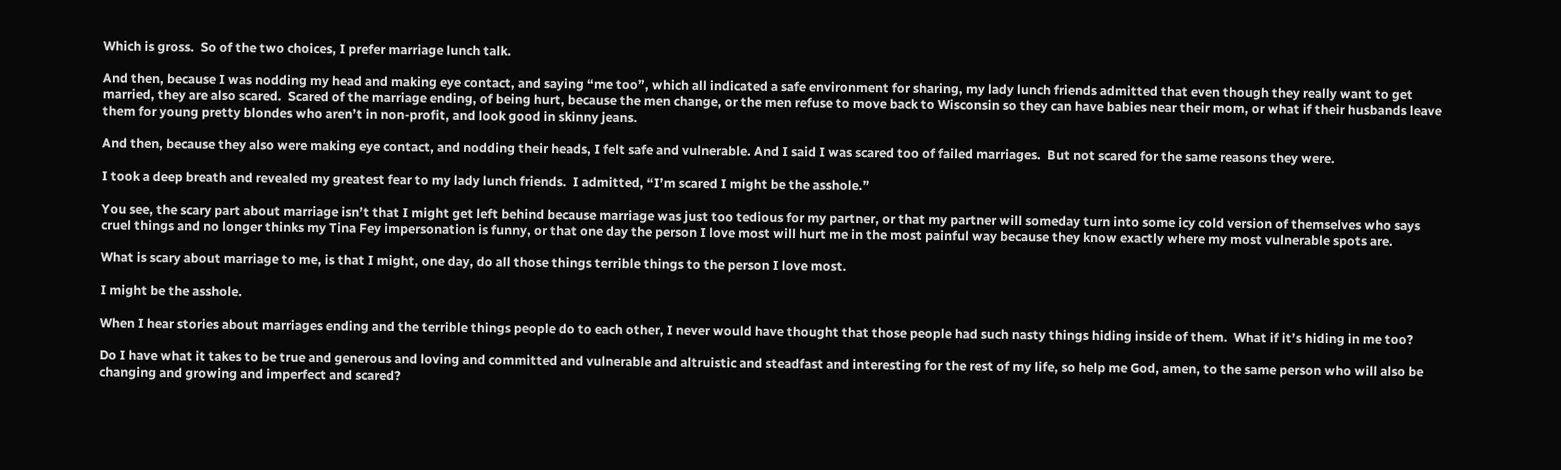Which is gross.  So of the two choices, I prefer marriage lunch talk.

And then, because I was nodding my head and making eye contact, and saying “me too”, which all indicated a safe environment for sharing, my lady lunch friends admitted that even though they really want to get married, they are also scared.  Scared of the marriage ending, of being hurt, because the men change, or the men refuse to move back to Wisconsin so they can have babies near their mom, or what if their husbands leave them for young pretty blondes who aren’t in non-profit, and look good in skinny jeans.

And then, because they also were making eye contact, and nodding their heads, I felt safe and vulnerable. And I said I was scared too of failed marriages.  But not scared for the same reasons they were.

I took a deep breath and revealed my greatest fear to my lady lunch friends.  I admitted, “I’m scared I might be the asshole.”

You see, the scary part about marriage isn’t that I might get left behind because marriage was just too tedious for my partner, or that my partner will someday turn into some icy cold version of themselves who says cruel things and no longer thinks my Tina Fey impersonation is funny, or that one day the person I love most will hurt me in the most painful way because they know exactly where my most vulnerable spots are.

What is scary about marriage to me, is that I might, one day, do all those things terrible things to the person I love most.

I might be the asshole.

When I hear stories about marriages ending and the terrible things people do to each other, I never would have thought that those people had such nasty things hiding inside of them.  What if it’s hiding in me too?

Do I have what it takes to be true and generous and loving and committed and vulnerable and altruistic and steadfast and interesting for the rest of my life, so help me God, amen, to the same person who will also be changing and growing and imperfect and scared?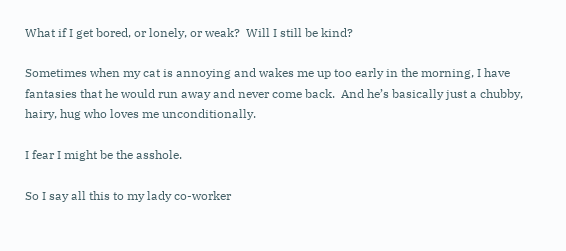What if I get bored, or lonely, or weak?  Will I still be kind?

Sometimes when my cat is annoying and wakes me up too early in the morning, I have fantasies that he would run away and never come back.  And he’s basically just a chubby, hairy, hug who loves me unconditionally.

I fear I might be the asshole.

So I say all this to my lady co-worker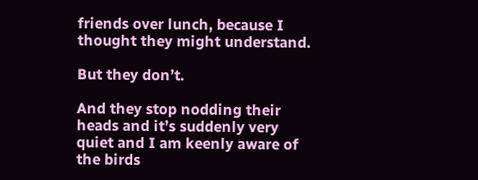friends over lunch, because I thought they might understand.

But they don’t.

And they stop nodding their heads and it’s suddenly very quiet and I am keenly aware of the birds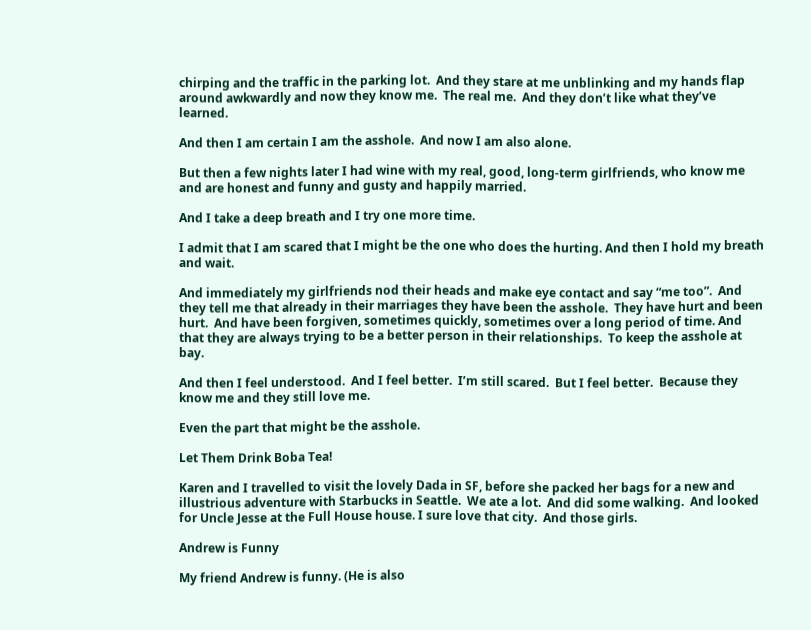chirping and the traffic in the parking lot.  And they stare at me unblinking and my hands flap around awkwardly and now they know me.  The real me.  And they don’t like what they’ve learned.

And then I am certain I am the asshole.  And now I am also alone.

But then a few nights later I had wine with my real, good, long-term girlfriends, who know me and are honest and funny and gusty and happily married.

And I take a deep breath and I try one more time.

I admit that I am scared that I might be the one who does the hurting. And then I hold my breath and wait.

And immediately my girlfriends nod their heads and make eye contact and say “me too”.  And they tell me that already in their marriages they have been the asshole.  They have hurt and been hurt.  And have been forgiven, sometimes quickly, sometimes over a long period of time. And that they are always trying to be a better person in their relationships.  To keep the asshole at bay.

And then I feel understood.  And I feel better.  I’m still scared.  But I feel better.  Because they know me and they still love me.

Even the part that might be the asshole.

Let Them Drink Boba Tea!

Karen and I travelled to visit the lovely Dada in SF, before she packed her bags for a new and illustrious adventure with Starbucks in Seattle.  We ate a lot.  And did some walking.  And looked for Uncle Jesse at the Full House house. I sure love that city.  And those girls.

Andrew is Funny

My friend Andrew is funny. (He is also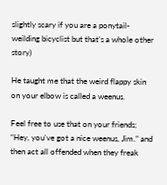slightly scary if you are a ponytail-weilding bicyclist but that’s a whole other story)

He taught me that the weird flappy skin on your elbow is called a weenus.

Feel free to use that on your friends; “Hey, you’ve got a nice weenus, Jim.” and then act all offended when they freak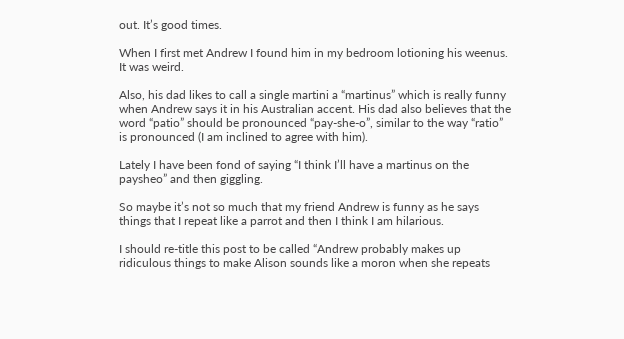out. It’s good times.

When I first met Andrew I found him in my bedroom lotioning his weenus. It was weird.

Also, his dad likes to call a single martini a “martinus” which is really funny when Andrew says it in his Australian accent. His dad also believes that the word “patio” should be pronounced “pay-she-o”, similar to the way “ratio” is pronounced (I am inclined to agree with him).

Lately I have been fond of saying “I think I’ll have a martinus on the paysheo” and then giggling.

So maybe it’s not so much that my friend Andrew is funny as he says things that I repeat like a parrot and then I think I am hilarious.

I should re-title this post to be called “Andrew probably makes up ridiculous things to make Alison sounds like a moron when she repeats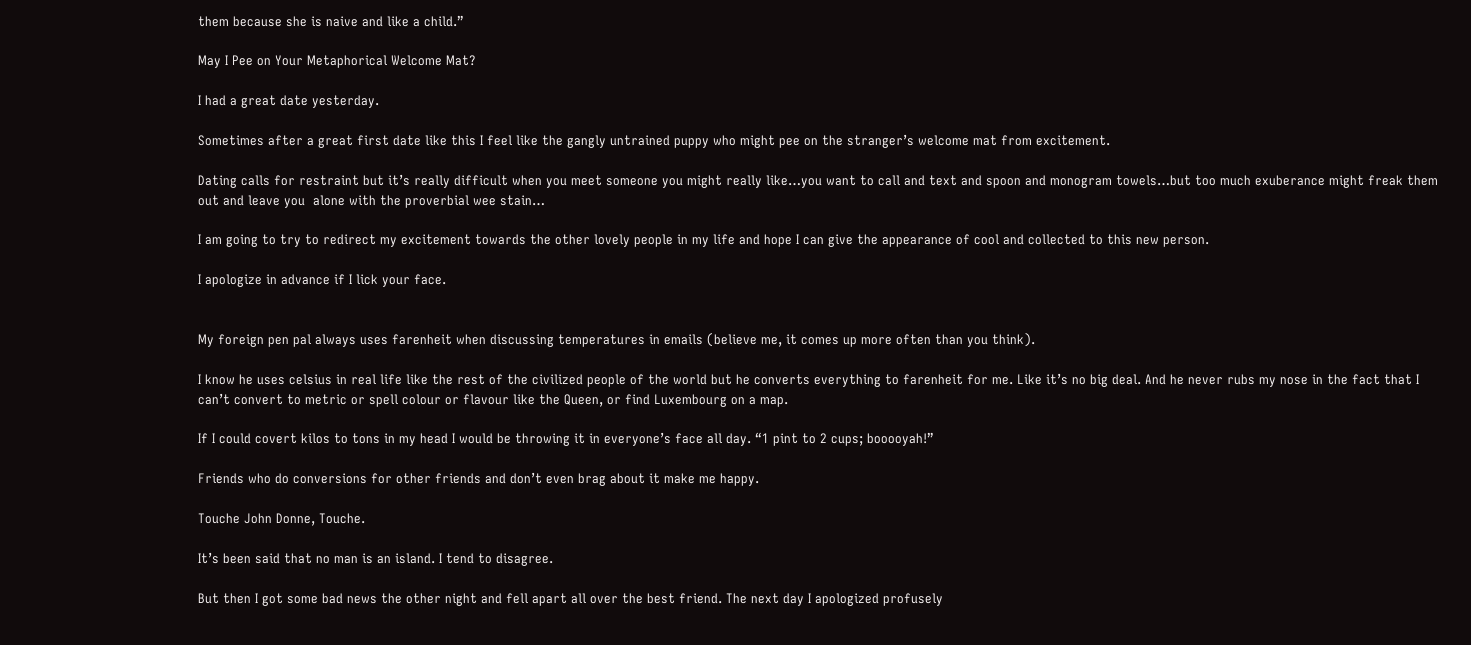them because she is naive and like a child.”

May I Pee on Your Metaphorical Welcome Mat?

I had a great date yesterday.

Sometimes after a great first date like this I feel like the gangly untrained puppy who might pee on the stranger’s welcome mat from excitement.

Dating calls for restraint but it’s really difficult when you meet someone you might really like…you want to call and text and spoon and monogram towels…but too much exuberance might freak them out and leave you  alone with the proverbial wee stain…

I am going to try to redirect my excitement towards the other lovely people in my life and hope I can give the appearance of cool and collected to this new person.

I apologize in advance if I lick your face.


My foreign pen pal always uses farenheit when discussing temperatures in emails (believe me, it comes up more often than you think).

I know he uses celsius in real life like the rest of the civilized people of the world but he converts everything to farenheit for me. Like it’s no big deal. And he never rubs my nose in the fact that I can’t convert to metric or spell colour or flavour like the Queen, or find Luxembourg on a map.

If I could covert kilos to tons in my head I would be throwing it in everyone’s face all day. “1 pint to 2 cups; booooyah!”

Friends who do conversions for other friends and don’t even brag about it make me happy.

Touche John Donne, Touche.

It’s been said that no man is an island. I tend to disagree.

But then I got some bad news the other night and fell apart all over the best friend. The next day I apologized profusely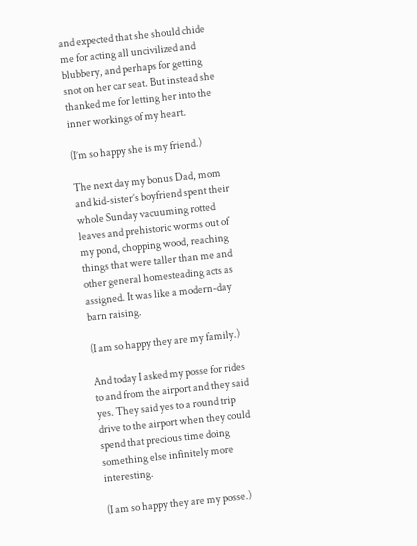and expected that she should chide me for acting all uncivilized and blubbery, and perhaps for getting snot on her car seat. But instead she thanked me for letting her into the inner workings of my heart.

(I’m so happy she is my friend.)

The next day my bonus Dad, mom and kid-sister’s boyfriend spent their whole Sunday vacuuming rotted leaves and prehistoric worms out of my pond, chopping wood, reaching things that were taller than me and other general homesteading acts as assigned. It was like a modern-day barn raising.

(I am so happy they are my family.)

And today I asked my posse for rides to and from the airport and they said yes. They said yes to a round trip drive to the airport when they could spend that precious time doing something else infinitely more interesting.

(I am so happy they are my posse.)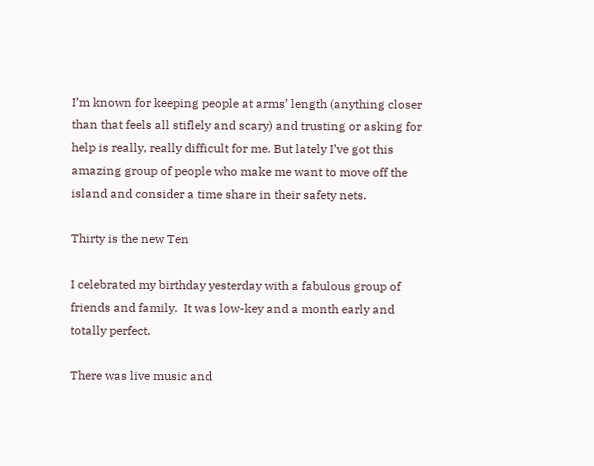I’m known for keeping people at arms’ length (anything closer than that feels all stiflely and scary) and trusting or asking for help is really, really difficult for me. But lately I’ve got this amazing group of people who make me want to move off the island and consider a time share in their safety nets.

Thirty is the new Ten

I celebrated my birthday yesterday with a fabulous group of friends and family.  It was low-key and a month early and totally perfect.

There was live music and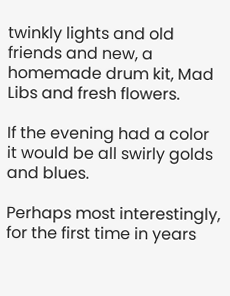twinkly lights and old friends and new, a homemade drum kit, Mad Libs and fresh flowers.

If the evening had a color it would be all swirly golds and blues.

Perhaps most interestingly, for the first time in years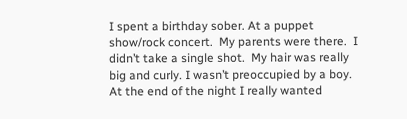I spent a birthday sober. At a puppet show/rock concert.  My parents were there.  I didn’t take a single shot.  My hair was really big and curly. I wasn’t preoccupied by a boy. At the end of the night I really wanted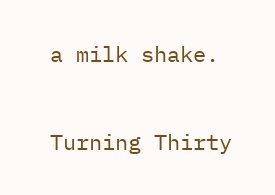a milk shake.

Turning Thirty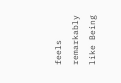feels remarkably like Being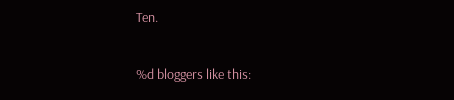Ten.

%d bloggers like this: